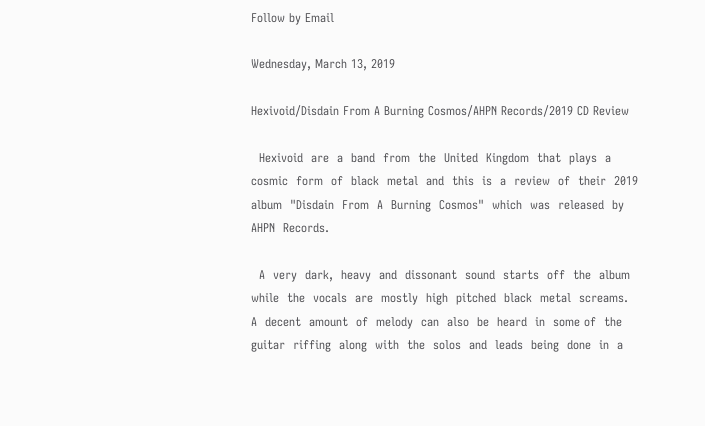Follow by Email

Wednesday, March 13, 2019

Hexivoid/Disdain From A Burning Cosmos/AHPN Records/2019 CD Review

  Hexivoid  are  a  band  from  the  United  Kingdom  that  plays  a  cosmic  form  of  black  metal  and  this  is  a  review  of  their  2019  album  "Disdain  From  A  Burning  Cosmos"  which  was  released  by  AHPN  Records.

  A  very  dark,  heavy  and  dissonant  sound  starts  off  the  album  while  the  vocals  are  mostly  high  pitched  black  metal  screams.  A  decent  amount  of  melody  can  also  be  heard  in  some of  the  guitar  riffing  along  with  the  solos  and  leads  being  done  in  a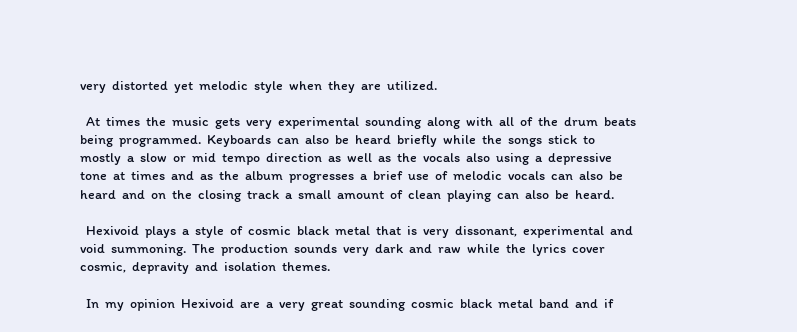very  distorted  yet  melodic  style  when  they  are  utilized.

  At  times  the  music  gets  very  experimental  sounding  along  with  all  of  the  drum  beats  being  programmed.  Keyboards  can  also  be  heard  briefly  while  the  songs  stick  to  mostly  a  slow  or  mid  tempo  direction  as  well  as  the  vocals  also  using  a  depressive  tone  at  times  and  as  the  album  progresses  a  brief  use  of  melodic  vocals  can  also  be  heard  and  on  the  closing  track  a  small  amount  of  clean  playing  can  also  be  heard.

  Hexivoid  plays  a  style  of  cosmic  black  metal  that  is  very  dissonant,  experimental  and  void  summoning.  The  production  sounds  very  dark  and  raw  while  the  lyrics  cover  cosmic,  depravity  and  isolation  themes.

  In  my  opinion  Hexivoid  are  a  very  great  sounding  cosmic  black  metal  band  and  if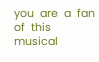you  are  a  fan  of  this  musical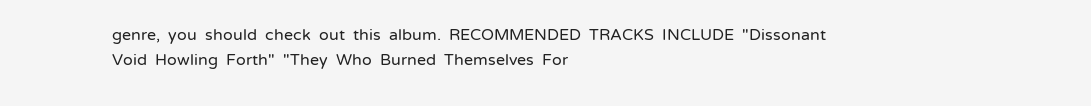genre,  you  should  check  out  this  album.  RECOMMENDED  TRACKS  INCLUDE  "Dissonant  Void  Howling  Forth"  "They  Who  Burned  Themselves  For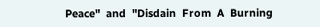Peace"  and  "Disdain  From  A  Burning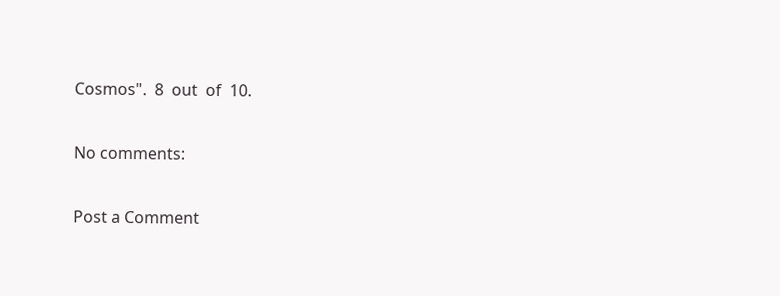Cosmos".  8  out  of  10.

No comments:

Post a Comment